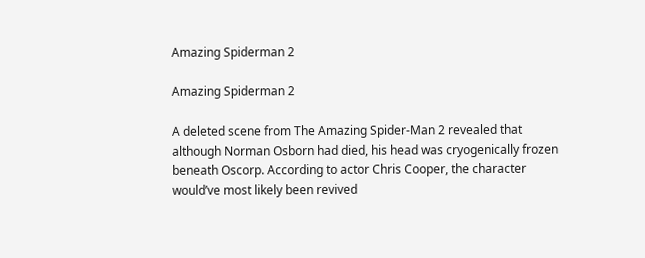Amazing Spiderman 2

Amazing Spiderman 2

A deleted scene from The Amazing Spider-Man 2 revealed that although Norman Osborn had died, his head was cryogenically frozen beneath Oscorp. According to actor Chris Cooper, the character would’ve most likely been revived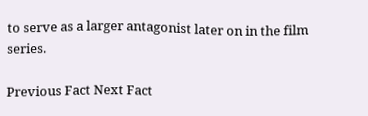to serve as a larger antagonist later on in the film series.

Previous Fact Next Fact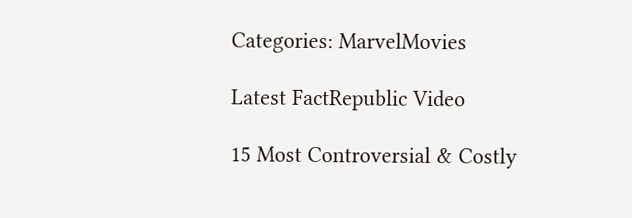Categories: MarvelMovies

Latest FactRepublic Video

15 Most Controversial & Costly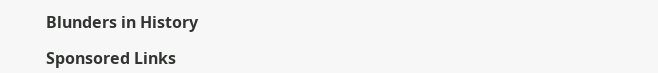Blunders in History

Sponsored Links